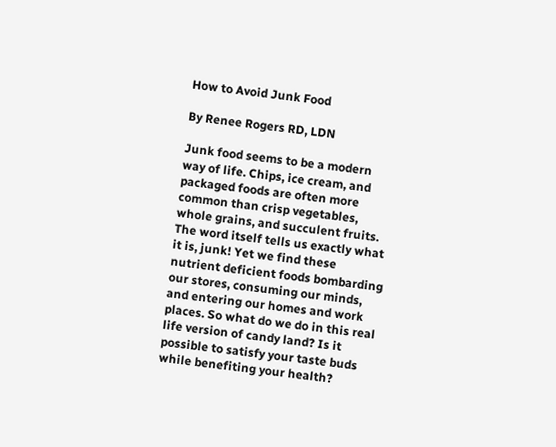How to Avoid Junk Food

By Renee Rogers RD, LDN

Junk food seems to be a modern way of life. Chips, ice cream, and packaged foods are often more common than crisp vegetables, whole grains, and succulent fruits. The word itself tells us exactly what it is, junk! Yet we find these nutrient deficient foods bombarding our stores, consuming our minds, and entering our homes and work places. So what do we do in this real life version of candy land? Is it possible to satisfy your taste buds while benefiting your health?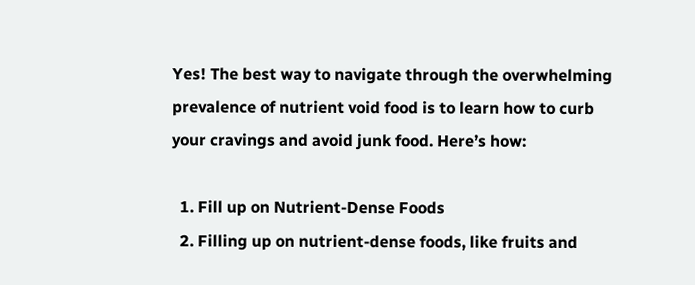Yes! The best way to navigate through the overwhelming prevalence of nutrient void food is to learn how to curb your cravings and avoid junk food. Here’s how:

  1. Fill up on Nutrient-Dense Foods
  2. Filling up on nutrient-dense foods, like fruits and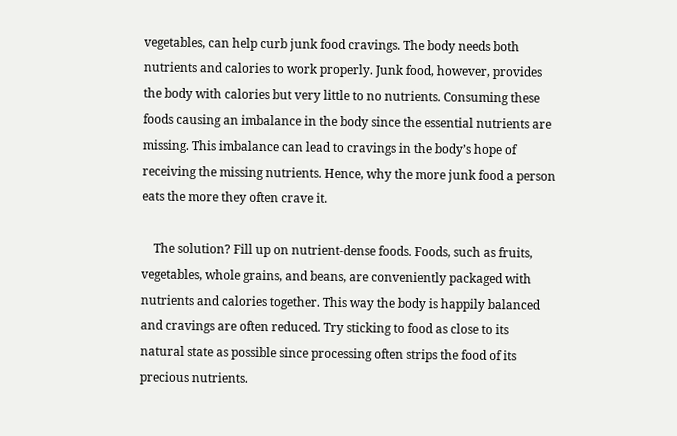vegetables, can help curb junk food cravings. The body needs both nutrients and calories to work properly. Junk food, however, provides the body with calories but very little to no nutrients. Consuming these foods causing an imbalance in the body since the essential nutrients are missing. This imbalance can lead to cravings in the body’s hope of receiving the missing nutrients. Hence, why the more junk food a person eats the more they often crave it.

    The solution? Fill up on nutrient-dense foods. Foods, such as fruits, vegetables, whole grains, and beans, are conveniently packaged with nutrients and calories together. This way the body is happily balanced and cravings are often reduced. Try sticking to food as close to its natural state as possible since processing often strips the food of its precious nutrients.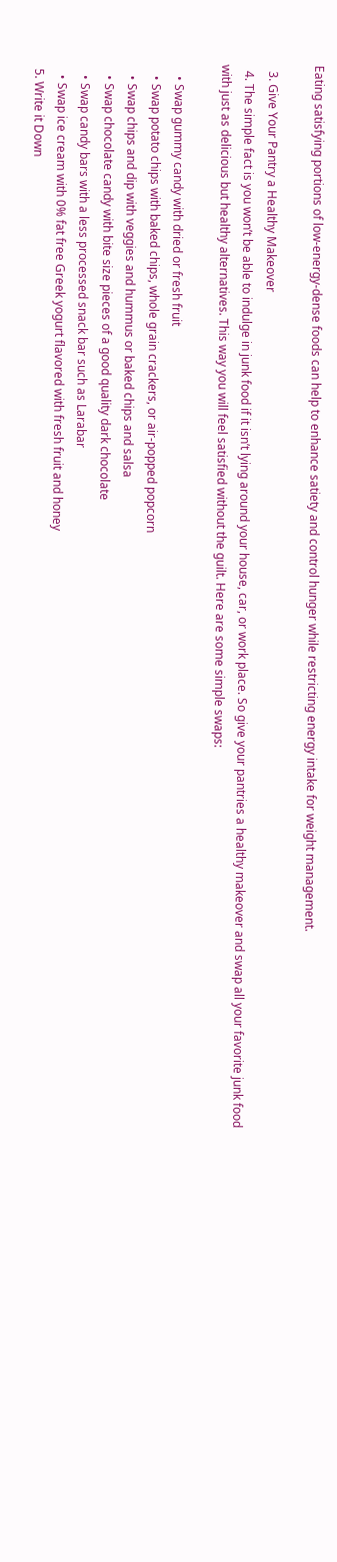Eating satisfying portions of low-energy-dense foods can help to enhance satiety and control hunger while restricting energy intake for weight management.

  3. Give Your Pantry a Healthy Makeover
  4. The simple fact is you won’t be able to indulge in junk food if it isn’t lying around your house, car, or work place. So give your pantries a healthy makeover and swap all your favorite junk food with just as delicious but healthy alternatives. This way you will feel satisfied without the guilt. Here are some simple swaps:

    • Swap gummy candy with dried or fresh fruit
    • Swap potato chips with baked chips, whole grain crackers, or air-popped popcorn
    • Swap chips and dip with veggies and hummus or baked chips and salsa
    • Swap chocolate candy with bite size pieces of a good quality dark chocolate
    • Swap candy bars with a less processed snack bar such as Larabar
    • Swap ice cream with 0% fat free Greek yogurt flavored with fresh fruit and honey
  5. Write it Down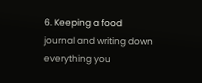6. Keeping a food journal and writing down everything you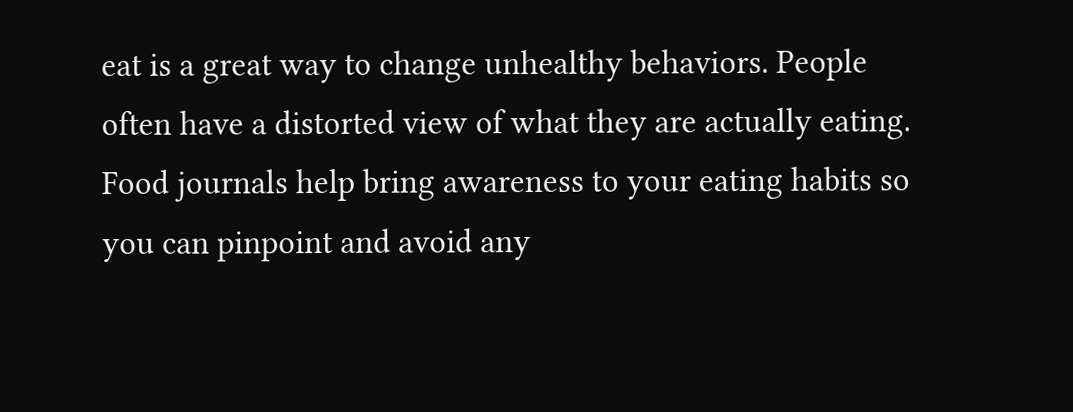eat is a great way to change unhealthy behaviors. People often have a distorted view of what they are actually eating. Food journals help bring awareness to your eating habits so you can pinpoint and avoid any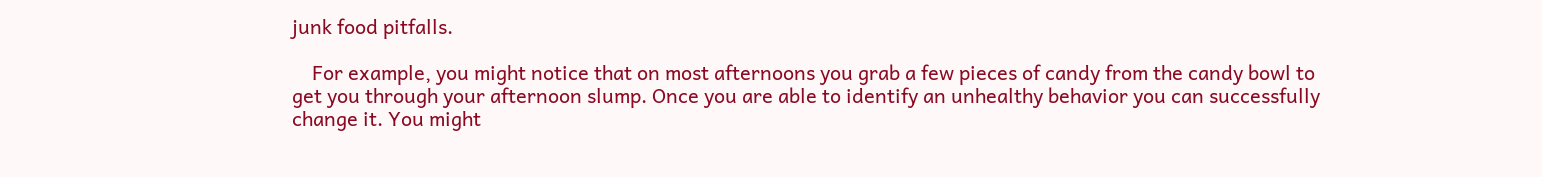junk food pitfalls.

    For example, you might notice that on most afternoons you grab a few pieces of candy from the candy bowl to get you through your afternoon slump. Once you are able to identify an unhealthy behavior you can successfully change it. You might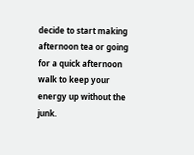decide to start making afternoon tea or going for a quick afternoon walk to keep your energy up without the junk.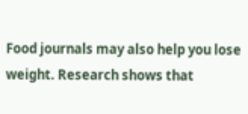Food journals may also help you lose weight. Research shows that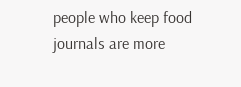people who keep food journals are more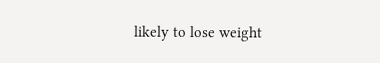likely to lose weight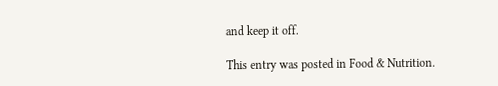and keep it off.

This entry was posted in Food & Nutrition.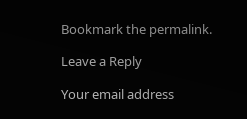Bookmark the permalink.

Leave a Reply

Your email address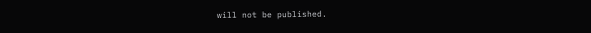will not be published.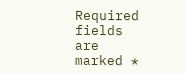Required fields are marked *